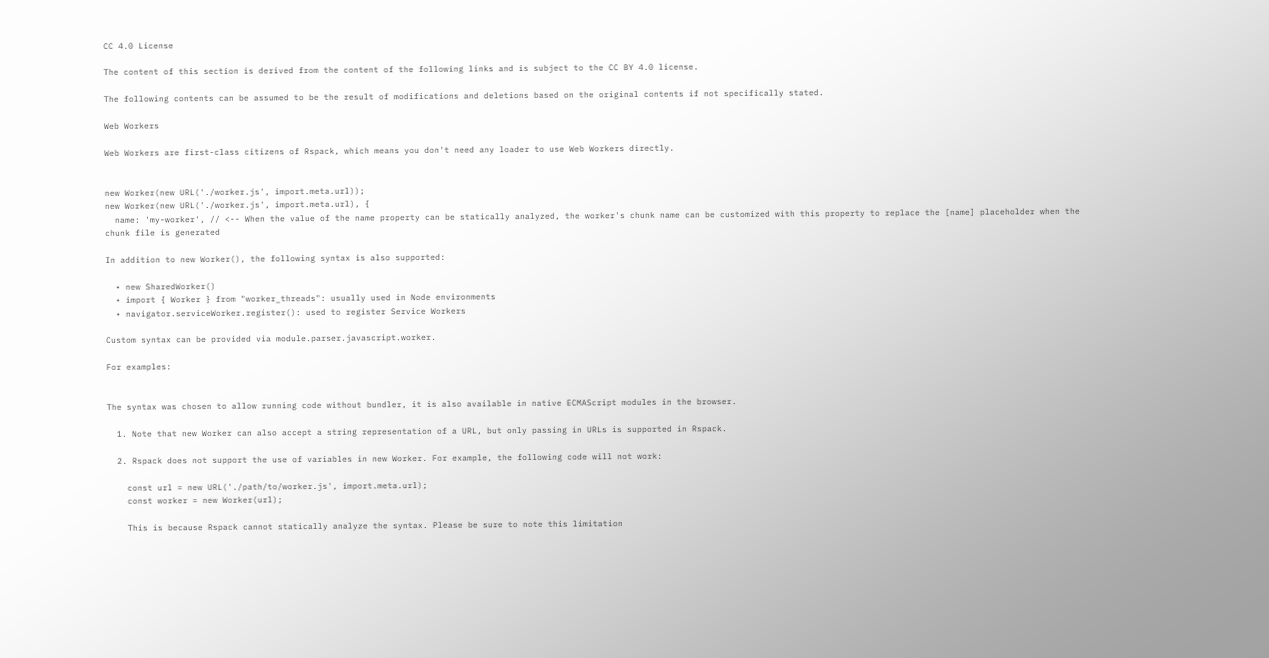CC 4.0 License

The content of this section is derived from the content of the following links and is subject to the CC BY 4.0 license.

The following contents can be assumed to be the result of modifications and deletions based on the original contents if not specifically stated.

Web Workers

Web Workers are first-class citizens of Rspack, which means you don't need any loader to use Web Workers directly.


new Worker(new URL('./worker.js', import.meta.url));
new Worker(new URL('./worker.js', import.meta.url), {
  name: 'my-worker', // <-- When the value of the name property can be statically analyzed, the worker's chunk name can be customized with this property to replace the [name] placeholder when the chunk file is generated

In addition to new Worker(), the following syntax is also supported:

  • new SharedWorker()
  • import { Worker } from "worker_threads": usually used in Node environments
  • navigator.serviceWorker.register(): used to register Service Workers

Custom syntax can be provided via module.parser.javascript.worker.

For examples:


The syntax was chosen to allow running code without bundler, it is also available in native ECMAScript modules in the browser.

  1. Note that new Worker can also accept a string representation of a URL, but only passing in URLs is supported in Rspack.

  2. Rspack does not support the use of variables in new Worker. For example, the following code will not work:

    const url = new URL('./path/to/worker.js', import.meta.url);
    const worker = new Worker(url);

    This is because Rspack cannot statically analyze the syntax. Please be sure to note this limitation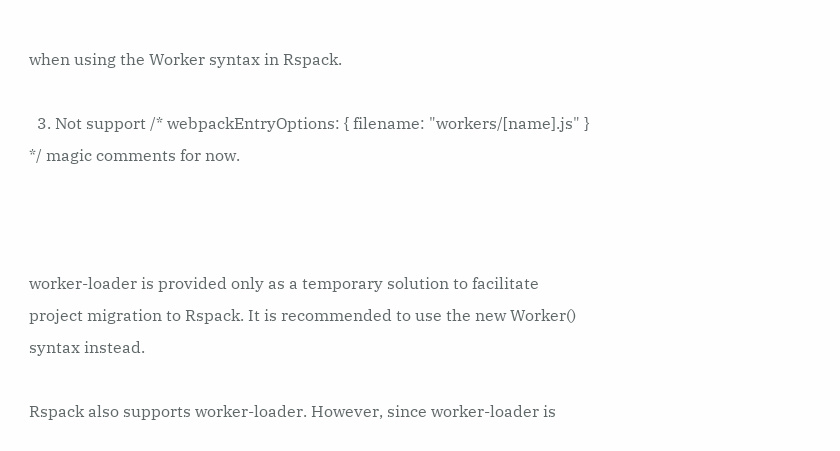when using the Worker syntax in Rspack.

  3. Not support /* webpackEntryOptions: { filename: "workers/[name].js" } */ magic comments for now.



worker-loader is provided only as a temporary solution to facilitate project migration to Rspack. It is recommended to use the new Worker() syntax instead.

Rspack also supports worker-loader. However, since worker-loader is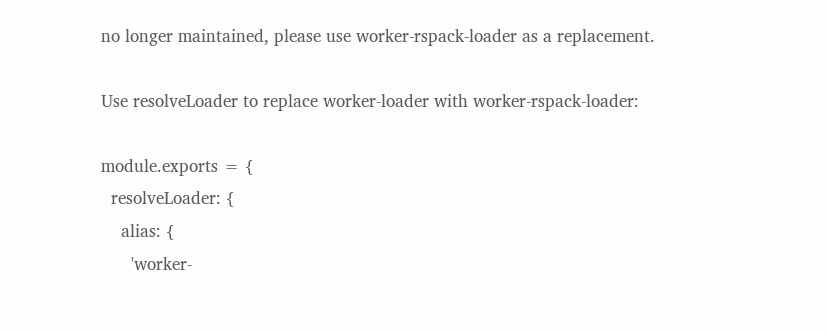no longer maintained, please use worker-rspack-loader as a replacement.

Use resolveLoader to replace worker-loader with worker-rspack-loader:

module.exports = {
  resolveLoader: {
    alias: {
      'worker-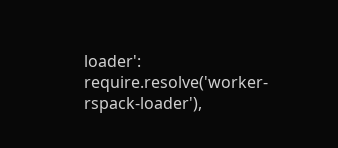loader': require.resolve('worker-rspack-loader'),